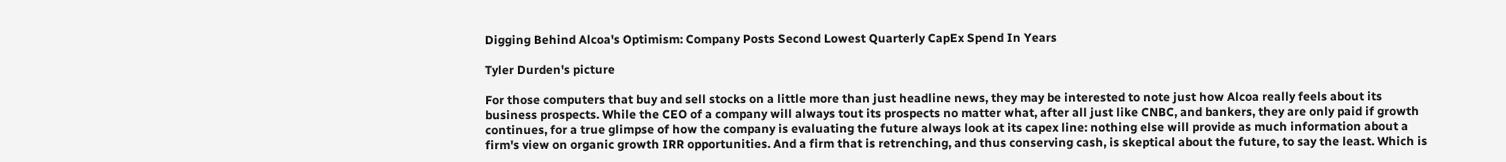Digging Behind Alcoa's Optimism: Company Posts Second Lowest Quarterly CapEx Spend In Years

Tyler Durden's picture

For those computers that buy and sell stocks on a little more than just headline news, they may be interested to note just how Alcoa really feels about its business prospects. While the CEO of a company will always tout its prospects no matter what, after all just like CNBC, and bankers, they are only paid if growth continues, for a true glimpse of how the company is evaluating the future always look at its capex line: nothing else will provide as much information about a firm's view on organic growth IRR opportunities. And a firm that is retrenching, and thus conserving cash, is skeptical about the future, to say the least. Which is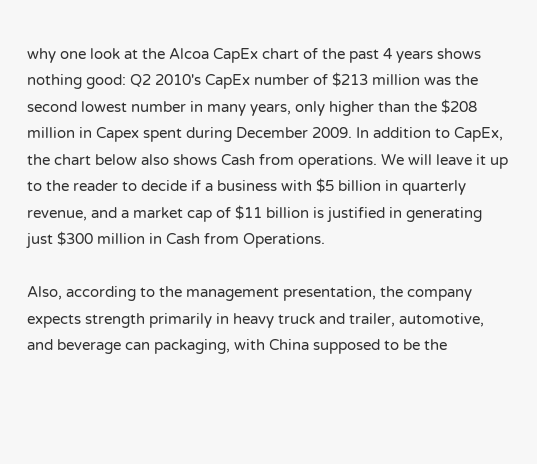why one look at the Alcoa CapEx chart of the past 4 years shows nothing good: Q2 2010's CapEx number of $213 million was the second lowest number in many years, only higher than the $208 million in Capex spent during December 2009. In addition to CapEx, the chart below also shows Cash from operations. We will leave it up to the reader to decide if a business with $5 billion in quarterly revenue, and a market cap of $11 billion is justified in generating just $300 million in Cash from Operations.

Also, according to the management presentation, the company expects strength primarily in heavy truck and trailer, automotive, and beverage can packaging, with China supposed to be the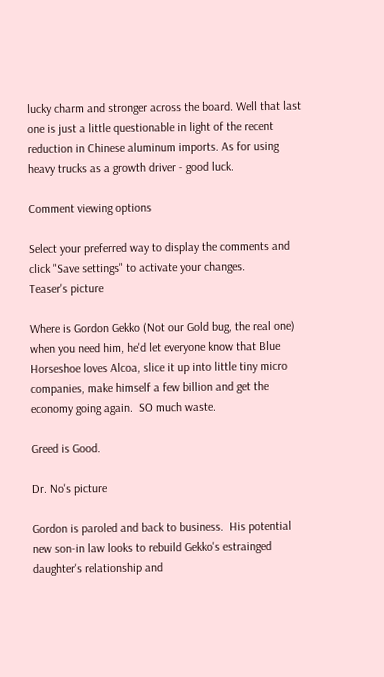lucky charm and stronger across the board. Well that last one is just a little questionable in light of the recent reduction in Chinese aluminum imports. As for using heavy trucks as a growth driver - good luck.

Comment viewing options

Select your preferred way to display the comments and click "Save settings" to activate your changes.
Teaser's picture

Where is Gordon Gekko (Not our Gold bug, the real one) when you need him, he'd let everyone know that Blue Horseshoe loves Alcoa, slice it up into little tiny micro companies, make himself a few billion and get the economy going again.  SO much waste.

Greed is Good.

Dr. No's picture

Gordon is paroled and back to business.  His potential new son-in law looks to rebuild Gekko's estrainged daughter's relationship and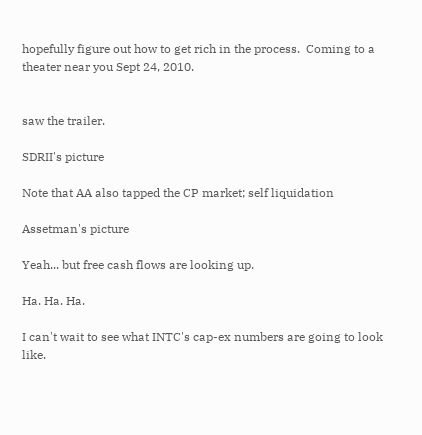hopefully figure out how to get rich in the process.  Coming to a theater near you Sept 24, 2010.


saw the trailer.

SDRII's picture

Note that AA also tapped the CP market; self liquidation

Assetman's picture

Yeah... but free cash flows are looking up.

Ha. Ha. Ha.

I can't wait to see what INTC's cap-ex numbers are going to look like.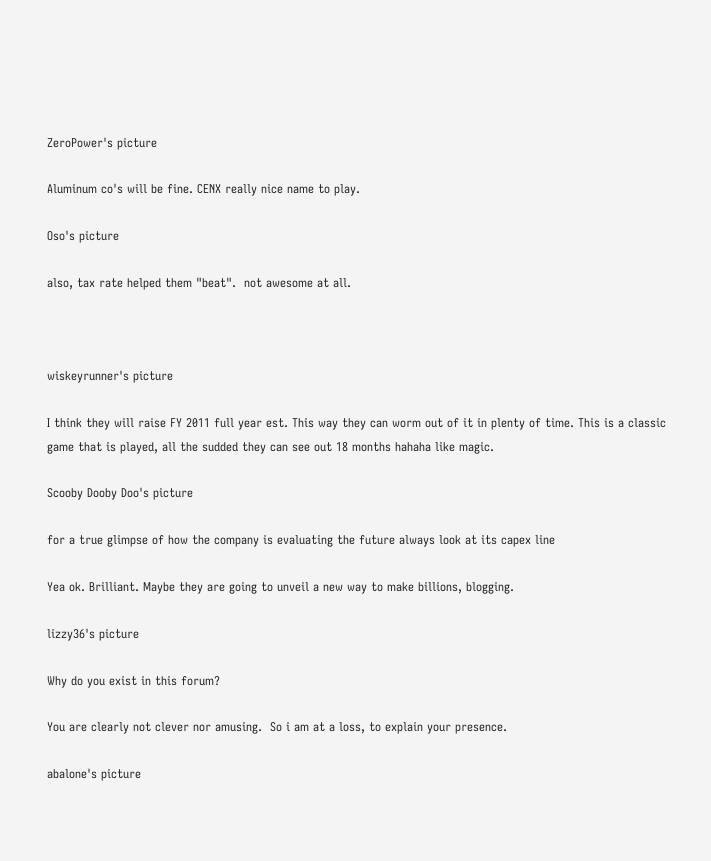ZeroPower's picture

Aluminum co's will be fine. CENX really nice name to play.

Oso's picture

also, tax rate helped them "beat".  not awesome at all.



wiskeyrunner's picture

I think they will raise FY 2011 full year est. This way they can worm out of it in plenty of time. This is a classic game that is played, all the sudded they can see out 18 months hahaha like magic.

Scooby Dooby Doo's picture

for a true glimpse of how the company is evaluating the future always look at its capex line

Yea ok. Brilliant. Maybe they are going to unveil a new way to make billions, blogging.

lizzy36's picture

Why do you exist in this forum?

You are clearly not clever nor amusing.  So i am at a loss, to explain your presence.

abalone's picture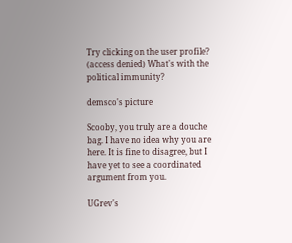Try clicking on the user profile? (access denied) What's with the political immunity?

demsco's picture

Scooby, you truly are a douche bag. I have no idea why you are here. It is fine to disagree, but I have yet to see a coordinated argument from you.

UGrev's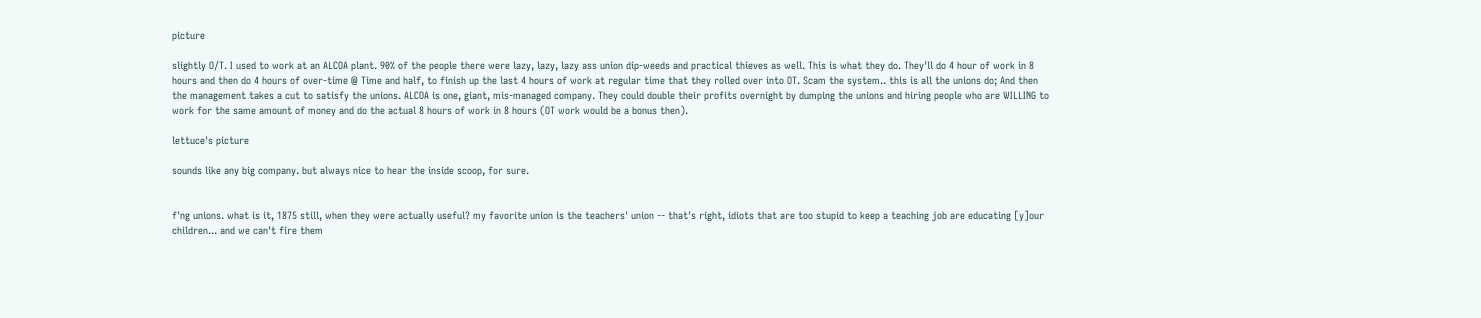picture

slightly O/T. I used to work at an ALCOA plant. 90% of the people there were lazy, lazy, lazy ass union dip-weeds and practical thieves as well. This is what they do. They'll do 4 hour of work in 8 hours and then do 4 hours of over-time @ Time and half, to finish up the last 4 hours of work at regular time that they rolled over into OT. Scam the system.. this is all the unions do; And then the management takes a cut to satisfy the unions. ALCOA is one, giant, mis-managed company. They could double their profits overnight by dumping the unions and hiring people who are WILLING to work for the same amount of money and do the actual 8 hours of work in 8 hours (OT work would be a bonus then).

lettuce's picture

sounds like any big company. but always nice to hear the inside scoop, for sure.


f'ng unions. what is it, 1875 still, when they were actually useful? my favorite union is the teachers' union -- that's right, idiots that are too stupid to keep a teaching job are educating [y]our children... and we can't fire them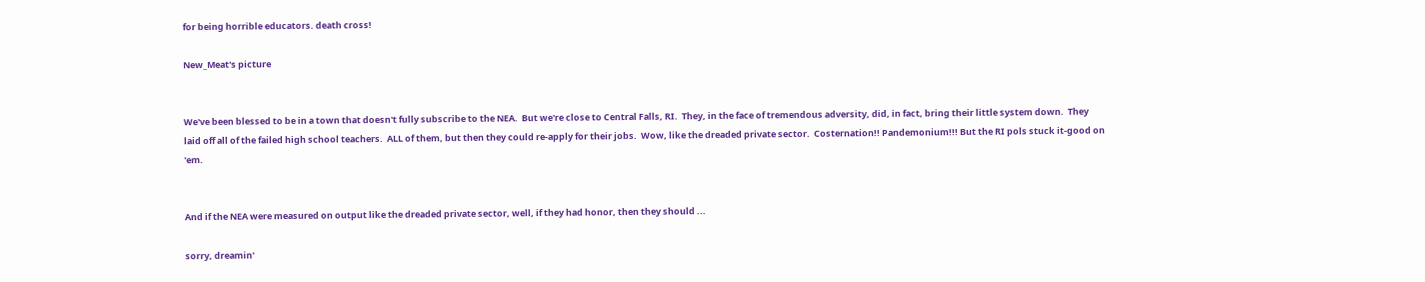for being horrible educators. death cross!

New_Meat's picture


We've been blessed to be in a town that doesn't fully subscribe to the NEA.  But we're close to Central Falls, RI.  They, in the face of tremendous adversity, did, in fact, bring their little system down.  They laid off all of the failed high school teachers.  ALL of them, but then they could re-apply for their jobs.  Wow, like the dreaded private sector.  Costernation!! Pandemonium!!! But the RI pols stuck it-good on 'em.


And if the NEA were measured on output like the dreaded private sector, well, if they had honor, then they should ...

sorry, dreamin'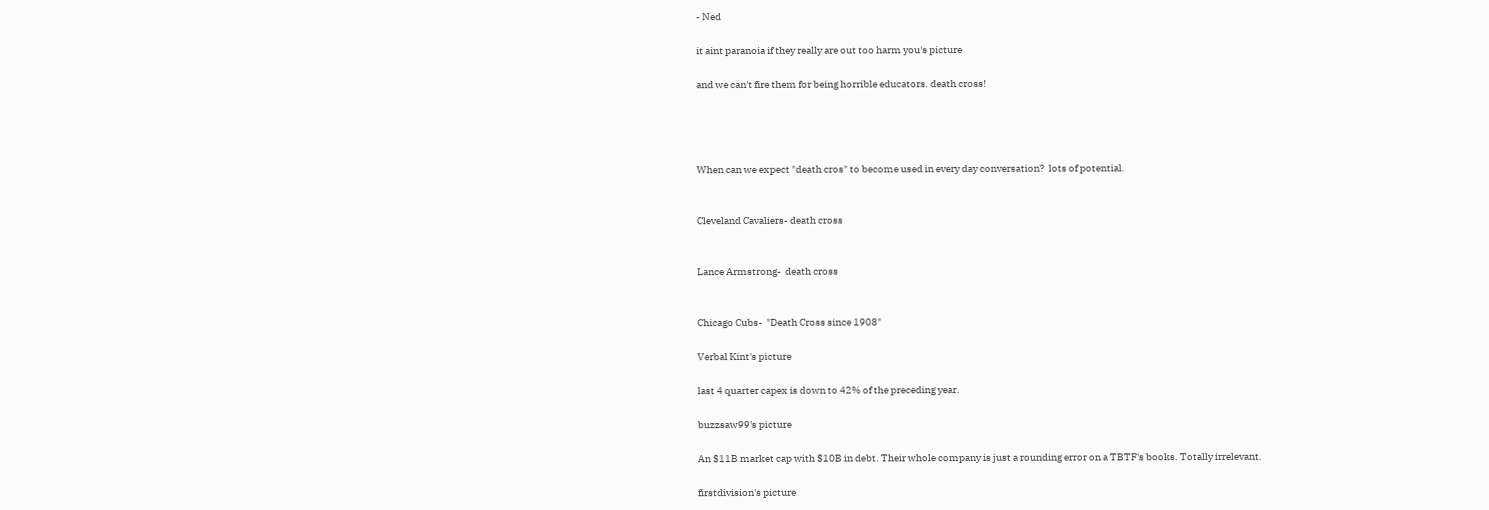- Ned

it aint paranoia if they really are out too harm you's picture

and we can't fire them for being horrible educators. death cross!




When can we expect "death cros" to become used in every day conversation?  lots of potential.


Cleveland Cavaliers- death cross


Lance Armstrong-  death cross


Chicago Cubs-  "Death Cross since 1908"

Verbal Kint's picture

last 4 quarter capex is down to 42% of the preceding year.

buzzsaw99's picture

An $11B market cap with $10B in debt. Their whole company is just a rounding error on a TBTF's books. Totally irrelevant.

firstdivision's picture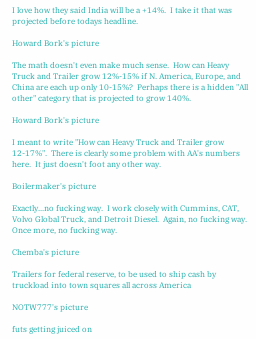I love how they said India will be a +14%.  I take it that was projected before todays headline.

Howard Bork's picture

The math doesn't even make much sense.  How can Heavy Truck and Trailer grow 12%-15% if N. America, Europe, and China are each up only 10-15%?  Perhaps there is a hidden "All other" category that is projected to grow 140%.

Howard Bork's picture

I meant to write "How can Heavy Truck and Trailer grow 12-17%".  There is clearly some problem with AA's numbers here.  It just doesn't foot any other way.

Boilermaker's picture

Exactly...no fucking way.  I work closely with Cummins, CAT, Volvo Global Truck, and Detroit Diesel.  Again, no fucking way.  Once more, no fucking way.

Chemba's picture

Trailers for federal reserve, to be used to ship cash by truckload into town squares all across America

NOTW777's picture

futs getting juiced on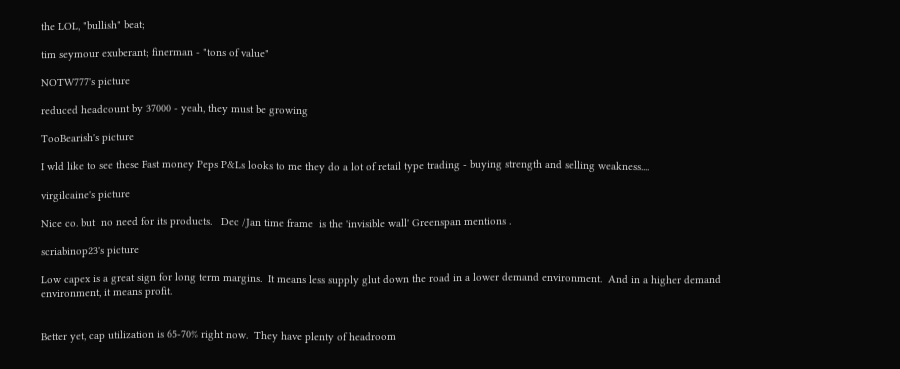the LOL, "bullish" beat;

tim seymour exuberant; finerman - "tons of value"

NOTW777's picture

reduced headcount by 37000 - yeah, they must be growing

TooBearish's picture

I wld like to see these Fast money Peps P&Ls looks to me they do a lot of retail type trading - buying strength and selling weakness....

virgilcaine's picture

Nice co. but  no need for its products.   Dec /Jan time frame  is the 'invisible wall' Greenspan mentions .

scriabinop23's picture

Low capex is a great sign for long term margins.  It means less supply glut down the road in a lower demand environment.  And in a higher demand environment, it means profit.


Better yet, cap utilization is 65-70% right now.  They have plenty of headroom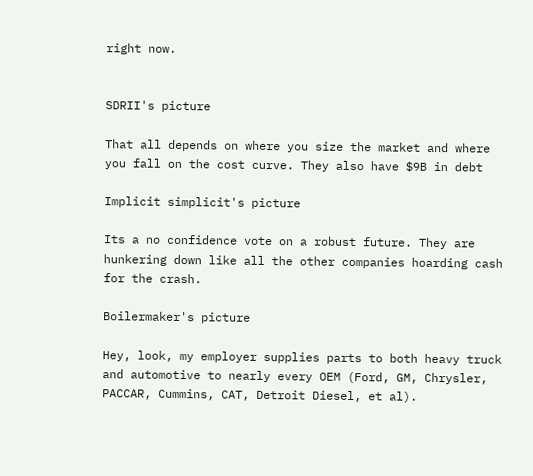right now.


SDRII's picture

That all depends on where you size the market and where you fall on the cost curve. They also have $9B in debt

Implicit simplicit's picture

Its a no confidence vote on a robust future. They are hunkering down like all the other companies hoarding cash for the crash.

Boilermaker's picture

Hey, look, my employer supplies parts to both heavy truck and automotive to nearly every OEM (Ford, GM, Chrysler, PACCAR, Cummins, CAT, Detroit Diesel, et al).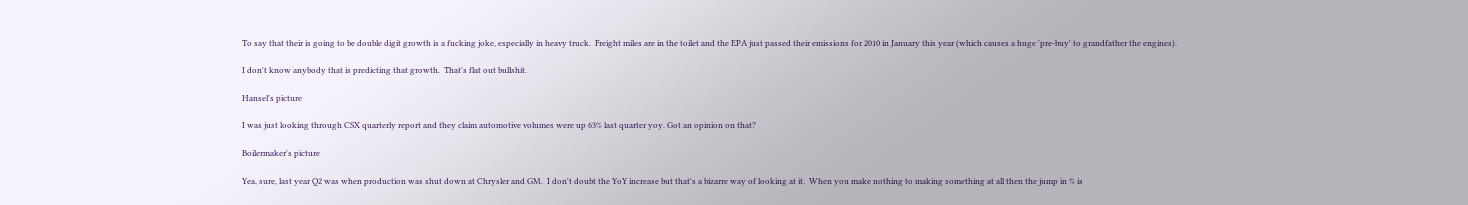To say that their is going to be double digit growth is a fucking joke, especially in heavy truck.  Freight miles are in the toilet and the EPA just passed their emissions for 2010 in January this year (which causes a huge 'pre-buy' to grandfather the engines).

I don't know anybody that is predicting that growth.  That's flat out bullshit.

Hansel's picture

I was just looking through CSX quarterly report and they claim automotive volumes were up 63% last quarter yoy. Got an opinion on that?

Boilermaker's picture

Yea, sure, last year Q2 was when production was shut down at Chrysler and GM.  I don't doubt the YoY increase but that's a bizarre way of looking at it.  When you make nothing to making something at all then the jump in % is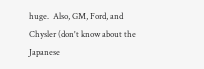huge.  Also, GM, Ford, and Chysler (don't know about the Japanese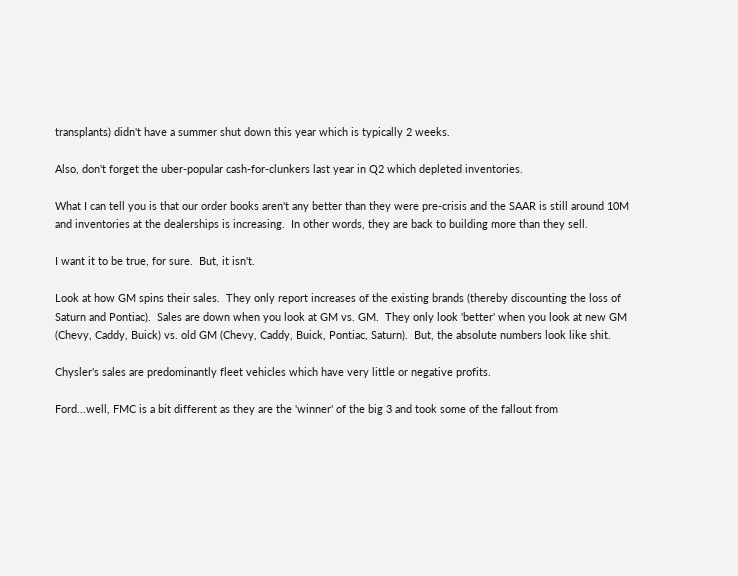transplants) didn't have a summer shut down this year which is typically 2 weeks.

Also, don't forget the uber-popular cash-for-clunkers last year in Q2 which depleted inventories.

What I can tell you is that our order books aren't any better than they were pre-crisis and the SAAR is still around 10M and inventories at the dealerships is increasing.  In other words, they are back to building more than they sell.

I want it to be true, for sure.  But, it isn't.

Look at how GM spins their sales.  They only report increases of the existing brands (thereby discounting the loss of Saturn and Pontiac).  Sales are down when you look at GM vs. GM.  They only look 'better' when you look at new GM (Chevy, Caddy, Buick) vs. old GM (Chevy, Caddy, Buick, Pontiac, Saturn).  But, the absolute numbers look like shit.

Chysler's sales are predominantly fleet vehicles which have very little or negative profits.

Ford...well, FMC is a bit different as they are the 'winner' of the big 3 and took some of the fallout from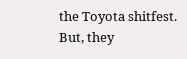the Toyota shitfest.  But, they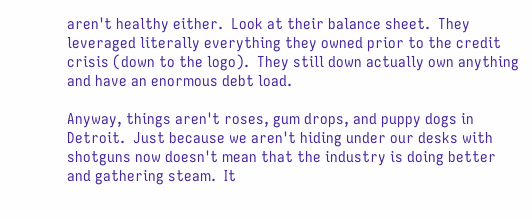aren't healthy either.  Look at their balance sheet.  They leveraged literally everything they owned prior to the credit crisis (down to the logo).  They still down actually own anything and have an enormous debt load.

Anyway, things aren't roses, gum drops, and puppy dogs in Detroit.  Just because we aren't hiding under our desks with shotguns now doesn't mean that the industry is doing better and gathering steam.  It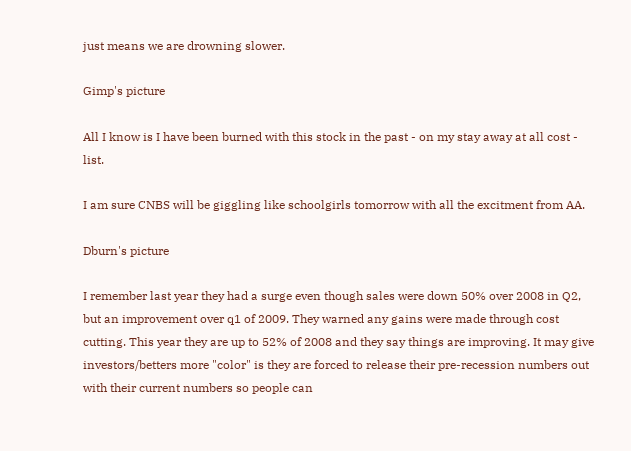just means we are drowning slower.

Gimp's picture

All I know is I have been burned with this stock in the past - on my stay away at all cost - list.

I am sure CNBS will be giggling like schoolgirls tomorrow with all the excitment from AA.

Dburn's picture

I remember last year they had a surge even though sales were down 50% over 2008 in Q2, but an improvement over q1 of 2009. They warned any gains were made through cost cutting. This year they are up to 52% of 2008 and they say things are improving. It may give investors/betters more "color" is they are forced to release their pre-recession numbers out with their current numbers so people can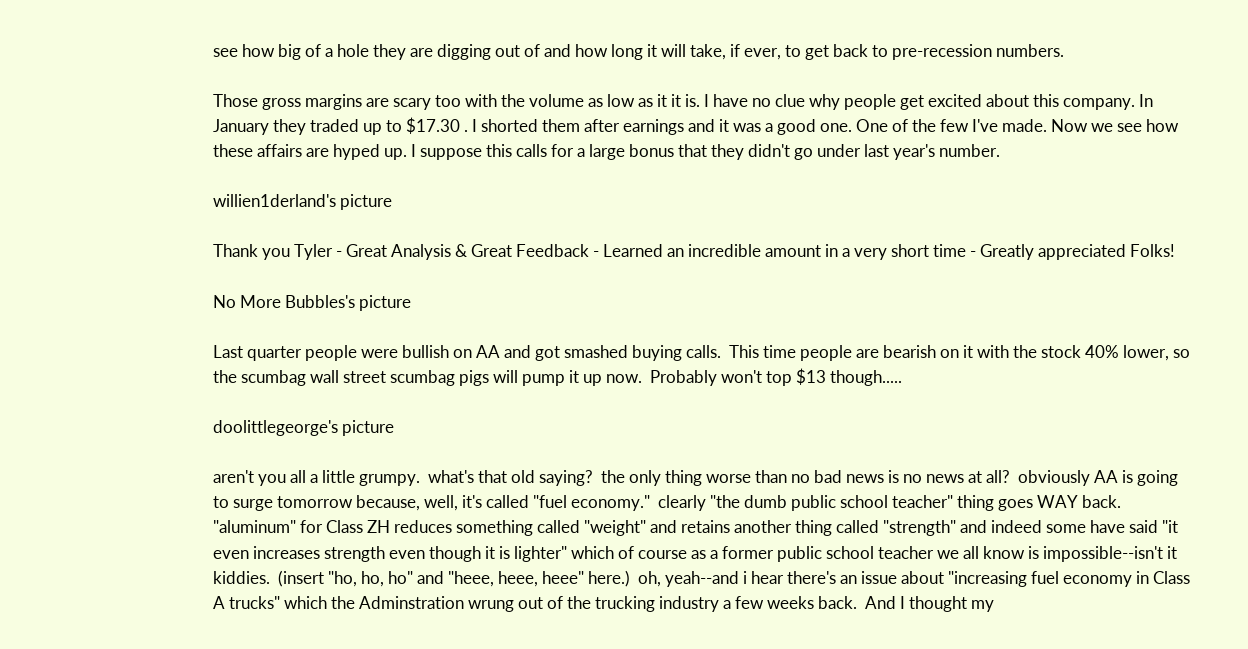see how big of a hole they are digging out of and how long it will take, if ever, to get back to pre-recession numbers.

Those gross margins are scary too with the volume as low as it it is. I have no clue why people get excited about this company. In January they traded up to $17.30 . I shorted them after earnings and it was a good one. One of the few I've made. Now we see how these affairs are hyped up. I suppose this calls for a large bonus that they didn't go under last year's number.

willien1derland's picture

Thank you Tyler - Great Analysis & Great Feedback - Learned an incredible amount in a very short time - Greatly appreciated Folks!

No More Bubbles's picture

Last quarter people were bullish on AA and got smashed buying calls.  This time people are bearish on it with the stock 40% lower, so the scumbag wall street scumbag pigs will pump it up now.  Probably won't top $13 though.....

doolittlegeorge's picture

aren't you all a little grumpy.  what's that old saying?  the only thing worse than no bad news is no news at all?  obviously AA is going to surge tomorrow because, well, it's called "fuel economy."  clearly "the dumb public school teacher" thing goes WAY back.  "aluminum" for Class ZH reduces something called "weight" and retains another thing called "strength" and indeed some have said "it even increases strength even though it is lighter" which of course as a former public school teacher we all know is impossible--isn't it kiddies.  (insert "ho, ho, ho" and "heee, heee, heee" here.)  oh, yeah--and i hear there's an issue about "increasing fuel economy in Class A trucks" which the Adminstration wrung out of the trucking industry a few weeks back.  And I thought my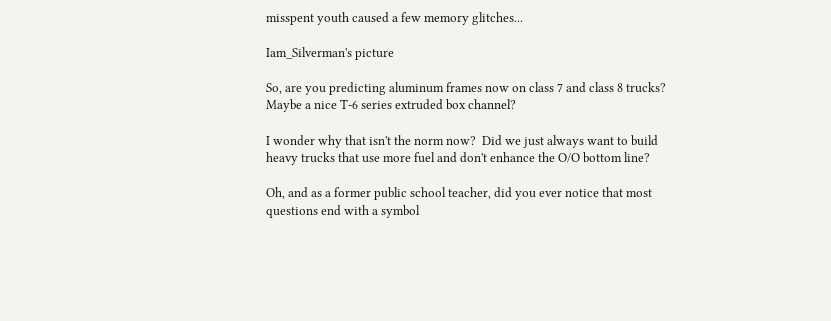misspent youth caused a few memory glitches...

Iam_Silverman's picture

So, are you predicting aluminum frames now on class 7 and class 8 trucks?  Maybe a nice T-6 series extruded box channel?

I wonder why that isn't the norm now?  Did we just always want to build heavy trucks that use more fuel and don't enhance the O/O bottom line?

Oh, and as a former public school teacher, did you ever notice that most questions end with a symbol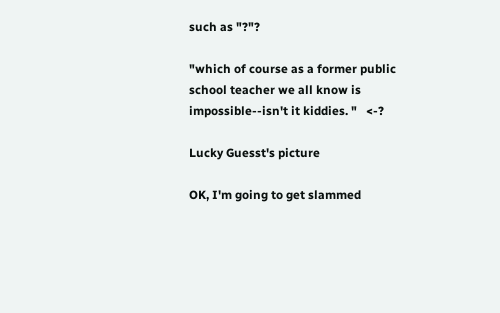such as "?"?

"which of course as a former public school teacher we all know is impossible--isn't it kiddies. "   <-?

Lucky Guesst's picture

OK, I'm going to get slammed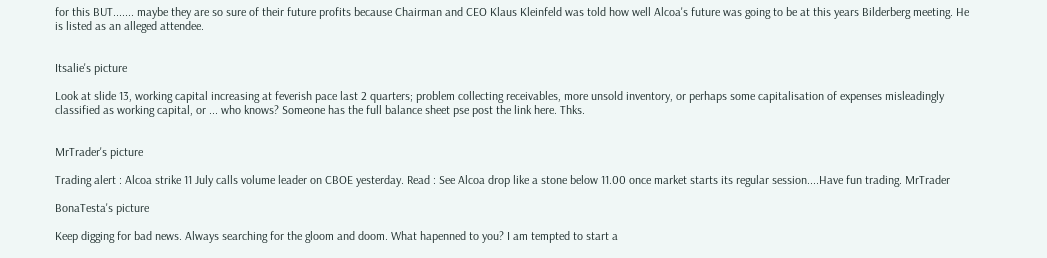for this BUT....... maybe they are so sure of their future profits because Chairman and CEO Klaus Kleinfeld was told how well Alcoa's future was going to be at this years Bilderberg meeting. He is listed as an alleged attendee.


Itsalie's picture

Look at slide 13, working capital increasing at feverish pace last 2 quarters; problem collecting receivables, more unsold inventory, or perhaps some capitalisation of expenses misleadingly classified as working capital, or ... who knows? Someone has the full balance sheet pse post the link here. Thks.


MrTrader's picture

Trading alert : Alcoa strike 11 July calls volume leader on CBOE yesterday. Read : See Alcoa drop like a stone below 11.00 once market starts its regular session....Have fun trading. MrTrader

BonaTesta's picture

Keep digging for bad news. Always searching for the gloom and doom. What hapenned to you? I am tempted to start a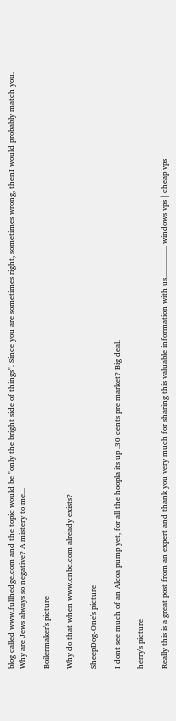blog called www.fullhedge.com and the topic would be "only the bright side of things". Since you are sometimes right, sometimes wrong, thenI would probably match you. Why are Jews always so negative? A mistery to me...

Boilermaker's picture

Why do that when www.cnbc.com already exists?

SheepDog-One's picture

I dont see much of an Alcoa pump yet, for all the hoopla its up .30 cents pre market? Big deal.

herry's picture

Really this is a great post from an expert and thank you very much for sharing this valuable information with us................ windows vps | cheap vps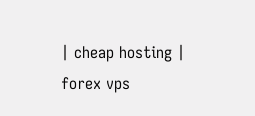| cheap hosting | forex vps